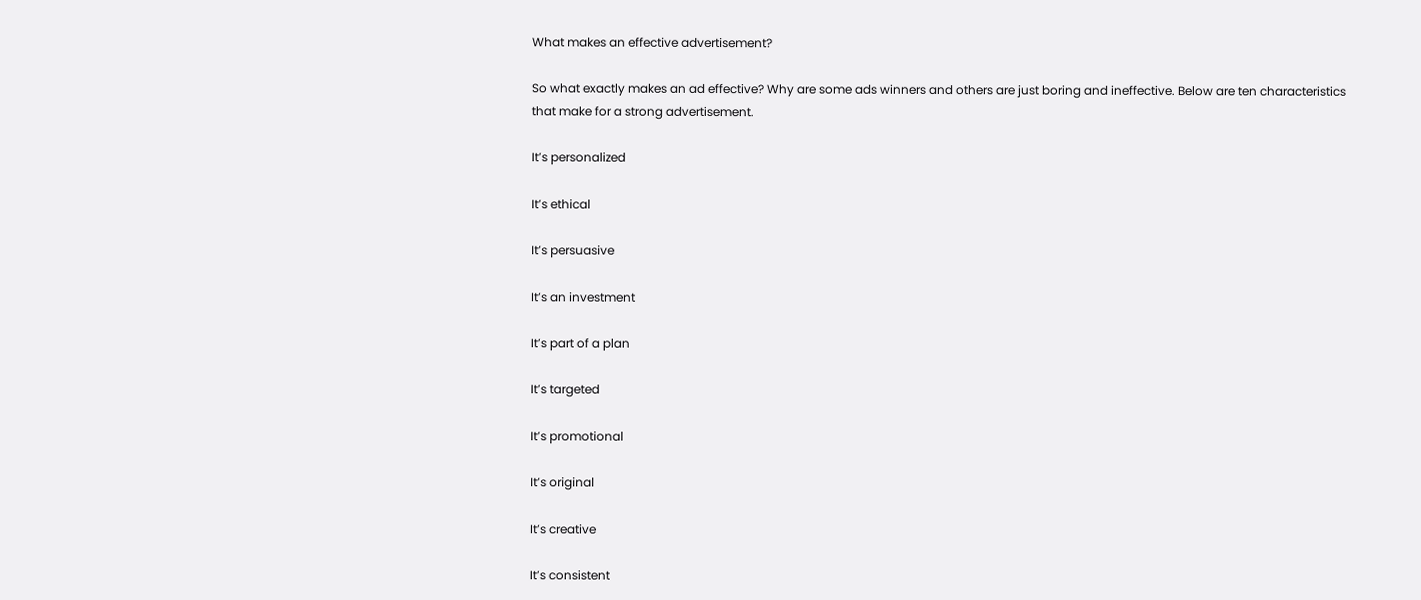What makes an effective advertisement?

So what exactly makes an ad effective? Why are some ads winners and others are just boring and ineffective. Below are ten characteristics that make for a strong advertisement.

It’s personalized

It’s ethical

It’s persuasive

It’s an investment

It’s part of a plan

It’s targeted

It’s promotional

It’s original

It’s creative

It’s consistent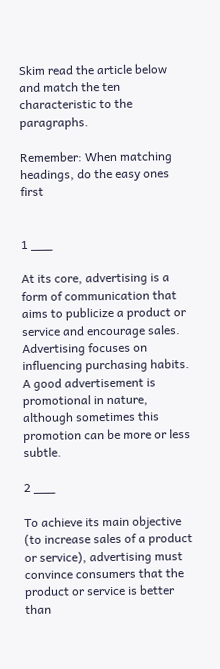Skim read the article below and match the ten characteristic to the paragraphs.

Remember: When matching headings, do the easy ones first


1 ___

At its core, advertising is a form of communication that aims to publicize a product or service and encourage sales. Advertising focuses on influencing purchasing habits. A good advertisement is promotional in nature, although sometimes this promotion can be more or less subtle.

2 ___

To achieve its main objective (to increase sales of a product or service), advertising must convince consumers that the product or service is better than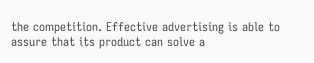the competition. Effective advertising is able to assure that its product can solve a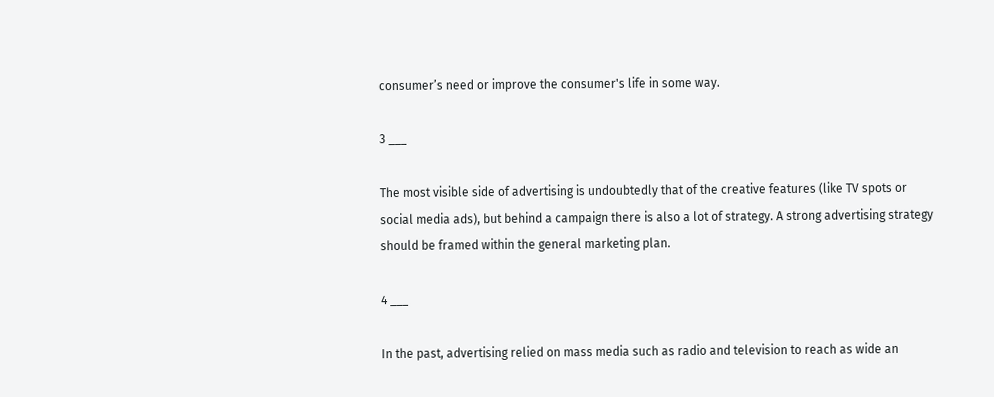consumer’s need or improve the consumer's life in some way.

3 ___

The most visible side of advertising is undoubtedly that of the creative features (like TV spots or social media ads), but behind a campaign there is also a lot of strategy. A strong advertising strategy should be framed within the general marketing plan.

4 ___

In the past, advertising relied on mass media such as radio and television to reach as wide an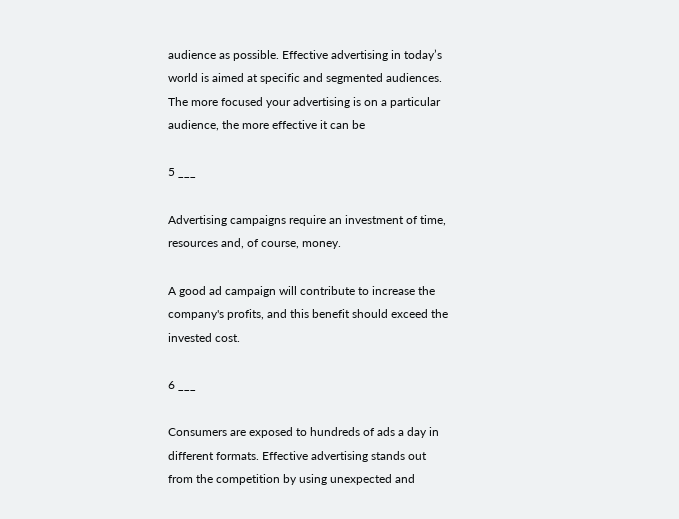audience as possible. Effective advertising in today’s world is aimed at specific and segmented audiences. The more focused your advertising is on a particular audience, the more effective it can be

5 ___

Advertising campaigns require an investment of time, resources and, of course, money.

A good ad campaign will contribute to increase the company's profits, and this benefit should exceed the invested cost.

6 ___

Consumers are exposed to hundreds of ads a day in different formats. Effective advertising stands out from the competition by using unexpected and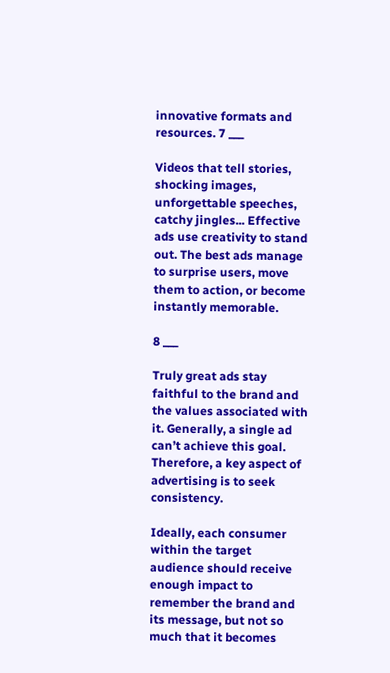innovative formats and resources. 7 ___

Videos that tell stories, shocking images, unforgettable speeches, catchy jingles... Effective ads use creativity to stand out. The best ads manage to surprise users, move them to action, or become instantly memorable.

8 ___

Truly great ads stay faithful to the brand and the values associated with it. Generally, a single ad can’t achieve this goal. Therefore, a key aspect of advertising is to seek consistency.

Ideally, each consumer within the target audience should receive enough impact to remember the brand and its message, but not so much that it becomes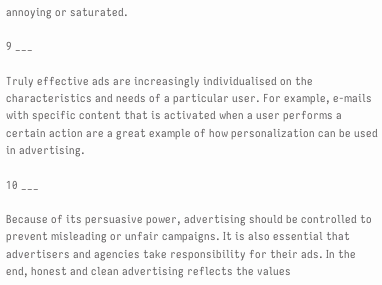annoying or saturated.

9 ___

Truly effective ads are increasingly individualised on the characteristics and needs of a particular user. For example, e-mails with specific content that is activated when a user performs a certain action are a great example of how personalization can be used in advertising.

10 ___

Because of its persuasive power, advertising should be controlled to prevent misleading or unfair campaigns. It is also essential that advertisers and agencies take responsibility for their ads. In the end, honest and clean advertising reflects the values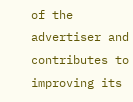of the advertiser and contributes to improving its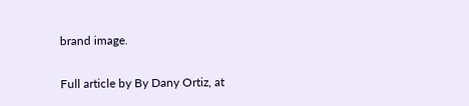brand image.

Full article by By Dany Ortiz, at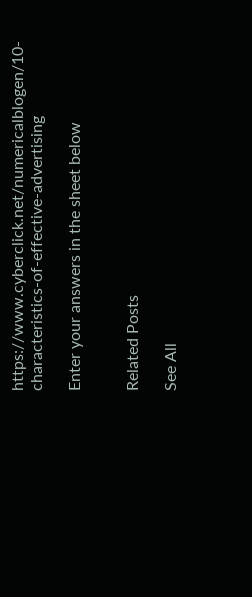https://www.cyberclick.net/numericalblogen/10-characteristics-of-effective-advertising

Enter your answers in the sheet below


Related Posts

See All